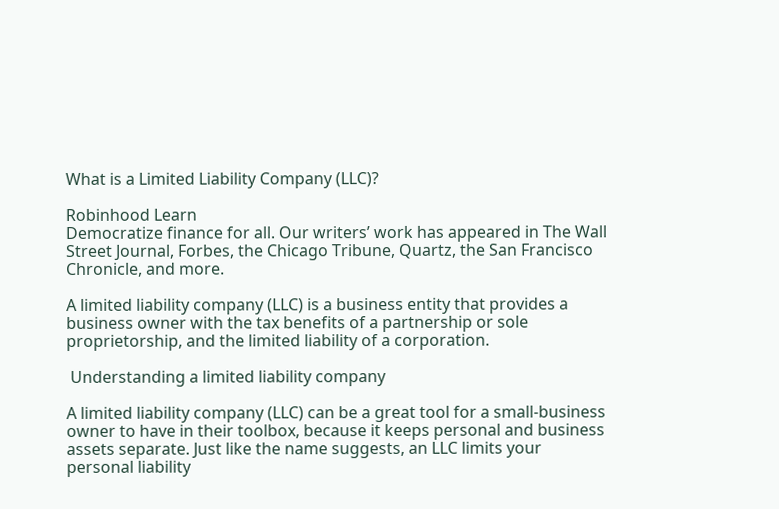What is a Limited Liability Company (LLC)?

Robinhood Learn
Democratize finance for all. Our writers’ work has appeared in The Wall Street Journal, Forbes, the Chicago Tribune, Quartz, the San Francisco Chronicle, and more.

A limited liability company (LLC) is a business entity that provides a business owner with the tax benefits of a partnership or sole proprietorship, and the limited liability of a corporation.

 Understanding a limited liability company

A limited liability company (LLC) can be a great tool for a small-business owner to have in their toolbox, because it keeps personal and business assets separate. Just like the name suggests, an LLC limits your personal liability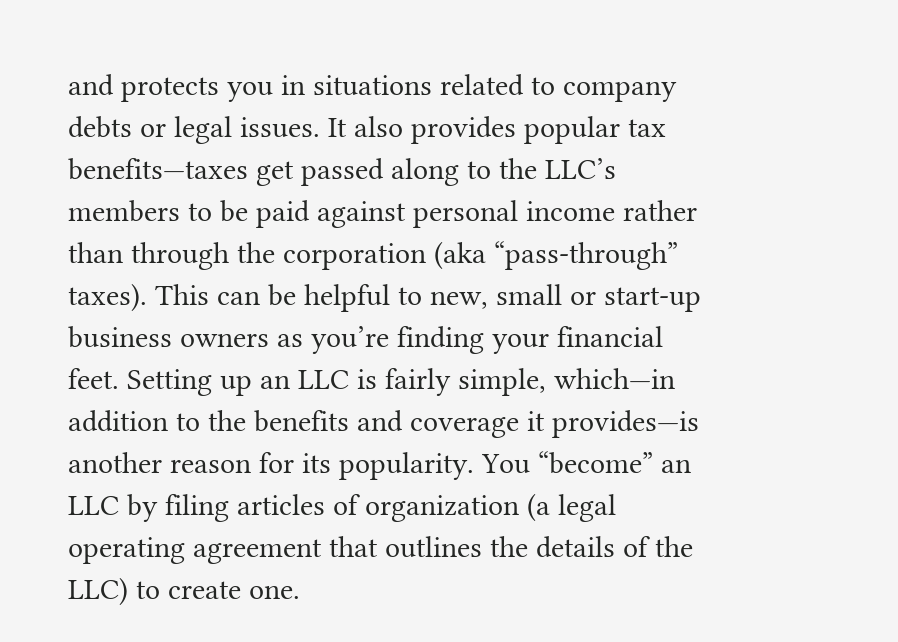and protects you in situations related to company debts or legal issues. It also provides popular tax benefits—taxes get passed along to the LLC’s members to be paid against personal income rather than through the corporation (aka “pass-through” taxes). This can be helpful to new, small or start-up business owners as you’re finding your financial feet. Setting up an LLC is fairly simple, which—in addition to the benefits and coverage it provides—is another reason for its popularity. You “become” an LLC by filing articles of organization (a legal operating agreement that outlines the details of the LLC) to create one.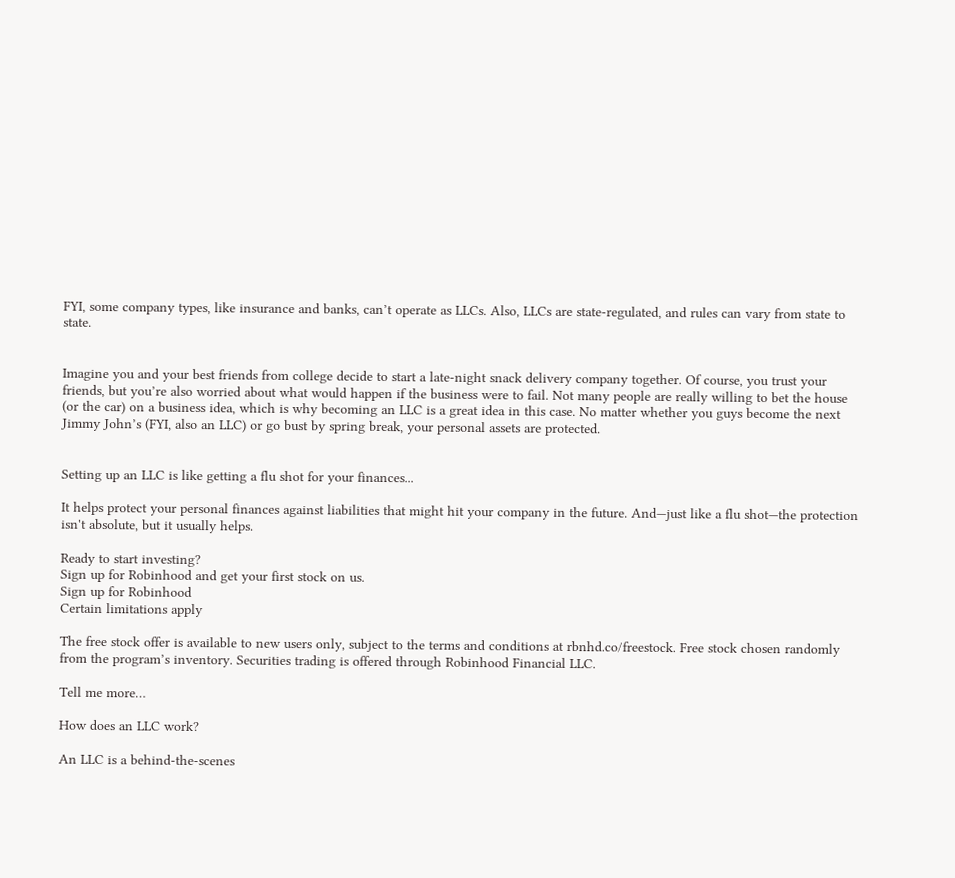FYI, some company types, like insurance and banks, can’t operate as LLCs. Also, LLCs are state-regulated, and rules can vary from state to state.


Imagine you and your best friends from college decide to start a late-night snack delivery company together. Of course, you trust your friends, but you’re also worried about what would happen if the business were to fail. Not many people are really willing to bet the house (or the car) on a business idea, which is why becoming an LLC is a great idea in this case. No matter whether you guys become the next Jimmy John’s (FYI, also an LLC) or go bust by spring break, your personal assets are protected.


Setting up an LLC is like getting a flu shot for your finances...

It helps protect your personal finances against liabilities that might hit your company in the future. And—just like a flu shot—the protection isn't absolute, but it usually helps.

Ready to start investing?
Sign up for Robinhood and get your first stock on us.
Sign up for Robinhood
Certain limitations apply

The free stock offer is available to new users only, subject to the terms and conditions at rbnhd.co/freestock. Free stock chosen randomly from the program’s inventory. Securities trading is offered through Robinhood Financial LLC.

Tell me more…

How does an LLC work?

An LLC is a behind-the-scenes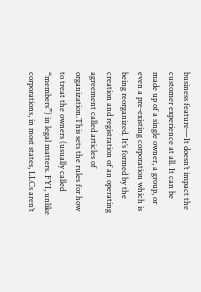business feature—It doesn’t impact the customer experience at all. It can be made up of a single owner, a group, or even a pre-existing corporation which is being reorganized. It’s formed by the creation and registration of an operating agreement called articles of organization.This sets the rules for how to treat the owners (usually called “members”) in legal matters. FYI, unlike corporations, in most states, LLCs aren’t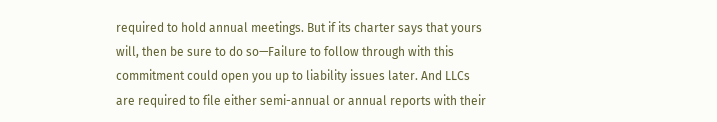required to hold annual meetings. But if its charter says that yours will, then be sure to do so—Failure to follow through with this commitment could open you up to liability issues later. And LLCs are required to file either semi-annual or annual reports with their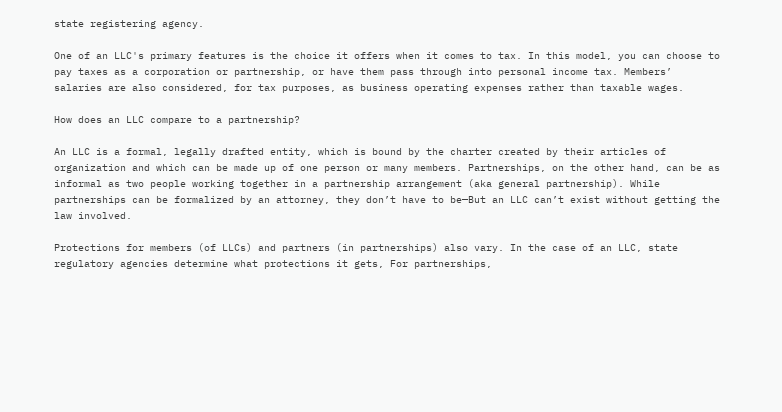state registering agency.

One of an LLC's primary features is the choice it offers when it comes to tax. In this model, you can choose to pay taxes as a corporation or partnership, or have them pass through into personal income tax. Members’ salaries are also considered, for tax purposes, as business operating expenses rather than taxable wages.

How does an LLC compare to a partnership?

An LLC is a formal, legally drafted entity, which is bound by the charter created by their articles of organization and which can be made up of one person or many members. Partnerships, on the other hand, can be as informal as two people working together in a partnership arrangement (aka general partnership). While partnerships can be formalized by an attorney, they don’t have to be—But an LLC can’t exist without getting the law involved.

Protections for members (of LLCs) and partners (in partnerships) also vary. In the case of an LLC, state regulatory agencies determine what protections it gets, For partnerships,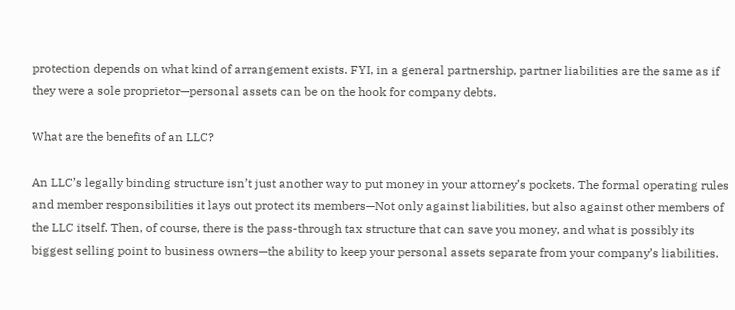protection depends on what kind of arrangement exists. FYI, in a general partnership, partner liabilities are the same as if they were a sole proprietor—personal assets can be on the hook for company debts.

What are the benefits of an LLC?

An LLC’s legally binding structure isn’t just another way to put money in your attorney’s pockets. The formal operating rules and member responsibilities it lays out protect its members—Not only against liabilities, but also against other members of the LLC itself. Then, of course, there is the pass-through tax structure that can save you money, and what is possibly its biggest selling point to business owners—the ability to keep your personal assets separate from your company’s liabilities.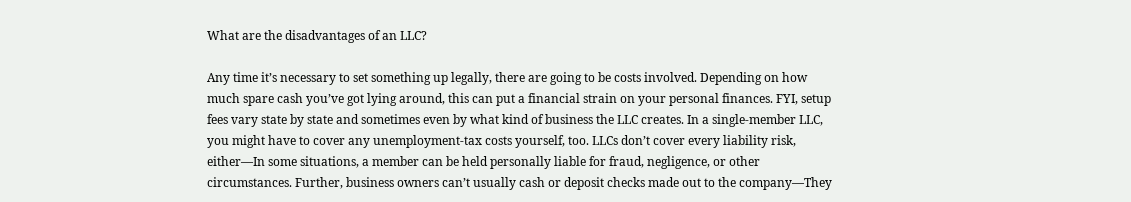What are the disadvantages of an LLC?

Any time it’s necessary to set something up legally, there are going to be costs involved. Depending on how much spare cash you’ve got lying around, this can put a financial strain on your personal finances. FYI, setup fees vary state by state and sometimes even by what kind of business the LLC creates. In a single-member LLC, you might have to cover any unemployment-tax costs yourself, too. LLCs don’t cover every liability risk, either—In some situations, a member can be held personally liable for fraud, negligence, or other circumstances. Further, business owners can’t usually cash or deposit checks made out to the company—They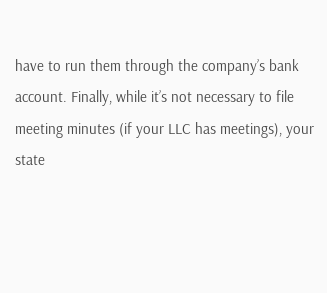have to run them through the company’s bank account. Finally, while it’s not necessary to file meeting minutes (if your LLC has meetings), your state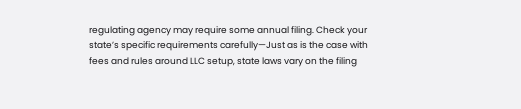regulating agency may require some annual filing. Check your state’s specific requirements carefully—Just as is the case with fees and rules around LLC setup, state laws vary on the filing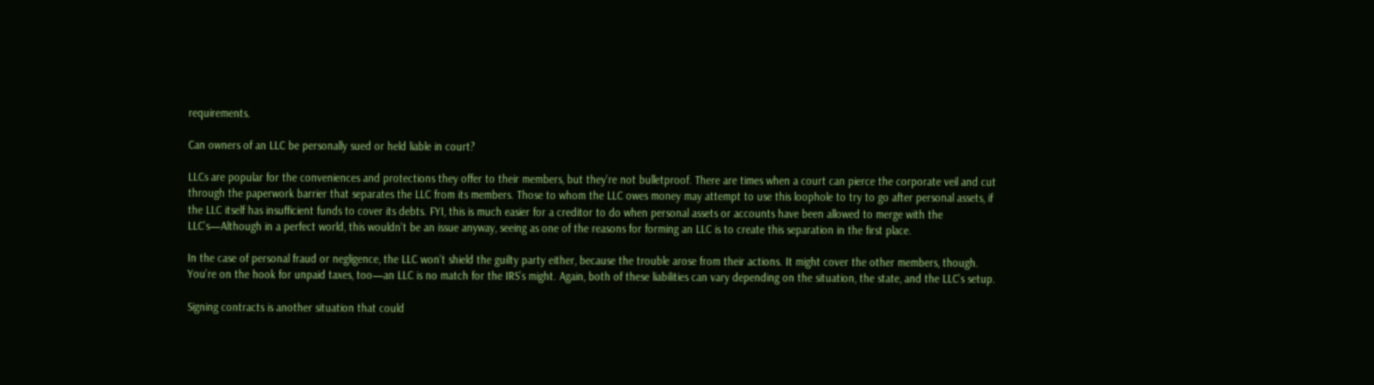requirements.

Can owners of an LLC be personally sued or held liable in court?

LLCs are popular for the conveniences and protections they offer to their members, but they’re not bulletproof. There are times when a court can pierce the corporate veil and cut through the paperwork barrier that separates the LLC from its members. Those to whom the LLC owes money may attempt to use this loophole to try to go after personal assets, if the LLC itself has insufficient funds to cover its debts. FYI, this is much easier for a creditor to do when personal assets or accounts have been allowed to merge with the LLC’s—Although in a perfect world, this wouldn’t be an issue anyway, seeing as one of the reasons for forming an LLC is to create this separation in the first place.

In the case of personal fraud or negligence, the LLC won’t shield the guilty party either, because the trouble arose from their actions. It might cover the other members, though. You’re on the hook for unpaid taxes, too—an LLC is no match for the IRS’s might. Again, both of these liabilities can vary depending on the situation, the state, and the LLC’s setup.

Signing contracts is another situation that could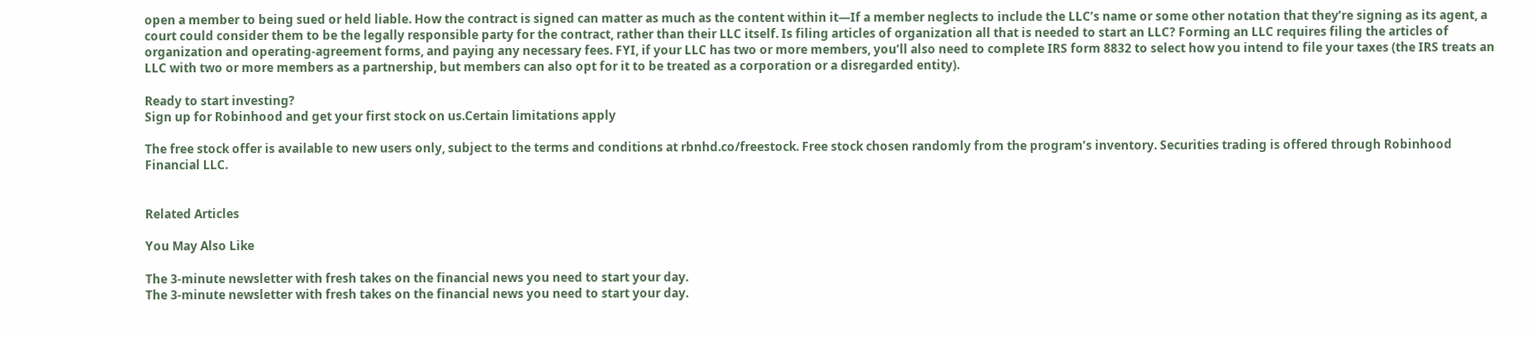open a member to being sued or held liable. How the contract is signed can matter as much as the content within it—If a member neglects to include the LLC’s name or some other notation that they’re signing as its agent, a court could consider them to be the legally responsible party for the contract, rather than their LLC itself. Is filing articles of organization all that is needed to start an LLC? Forming an LLC requires filing the articles of organization and operating-agreement forms, and paying any necessary fees. FYI, if your LLC has two or more members, you’ll also need to complete IRS form 8832 to select how you intend to file your taxes (the IRS treats an LLC with two or more members as a partnership, but members can also opt for it to be treated as a corporation or a disregarded entity).

Ready to start investing?
Sign up for Robinhood and get your first stock on us.Certain limitations apply

The free stock offer is available to new users only, subject to the terms and conditions at rbnhd.co/freestock. Free stock chosen randomly from the program’s inventory. Securities trading is offered through Robinhood Financial LLC.


Related Articles

You May Also Like

The 3-minute newsletter with fresh takes on the financial news you need to start your day.
The 3-minute newsletter with fresh takes on the financial news you need to start your day.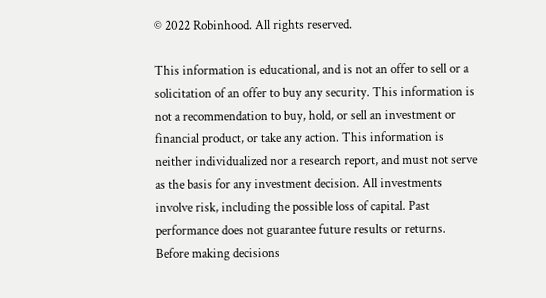© 2022 Robinhood. All rights reserved.

This information is educational, and is not an offer to sell or a solicitation of an offer to buy any security. This information is not a recommendation to buy, hold, or sell an investment or financial product, or take any action. This information is neither individualized nor a research report, and must not serve as the basis for any investment decision. All investments involve risk, including the possible loss of capital. Past performance does not guarantee future results or returns. Before making decisions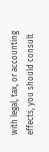with legal, tax, or accounting effects, you should consult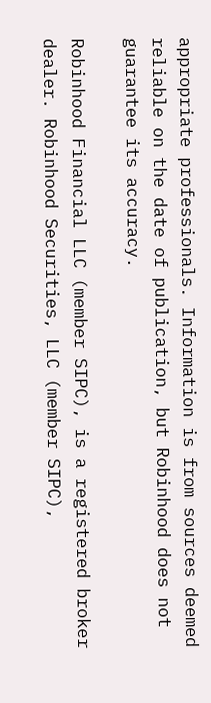appropriate professionals. Information is from sources deemed reliable on the date of publication, but Robinhood does not guarantee its accuracy.

Robinhood Financial LLC (member SIPC), is a registered broker dealer. Robinhood Securities, LLC (member SIPC),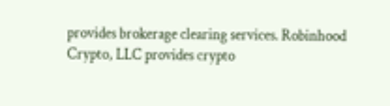provides brokerage clearing services. Robinhood Crypto, LLC provides crypto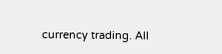currency trading. All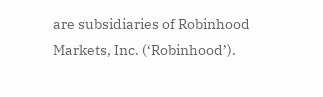are subsidiaries of Robinhood Markets, Inc. (‘Robinhood’).